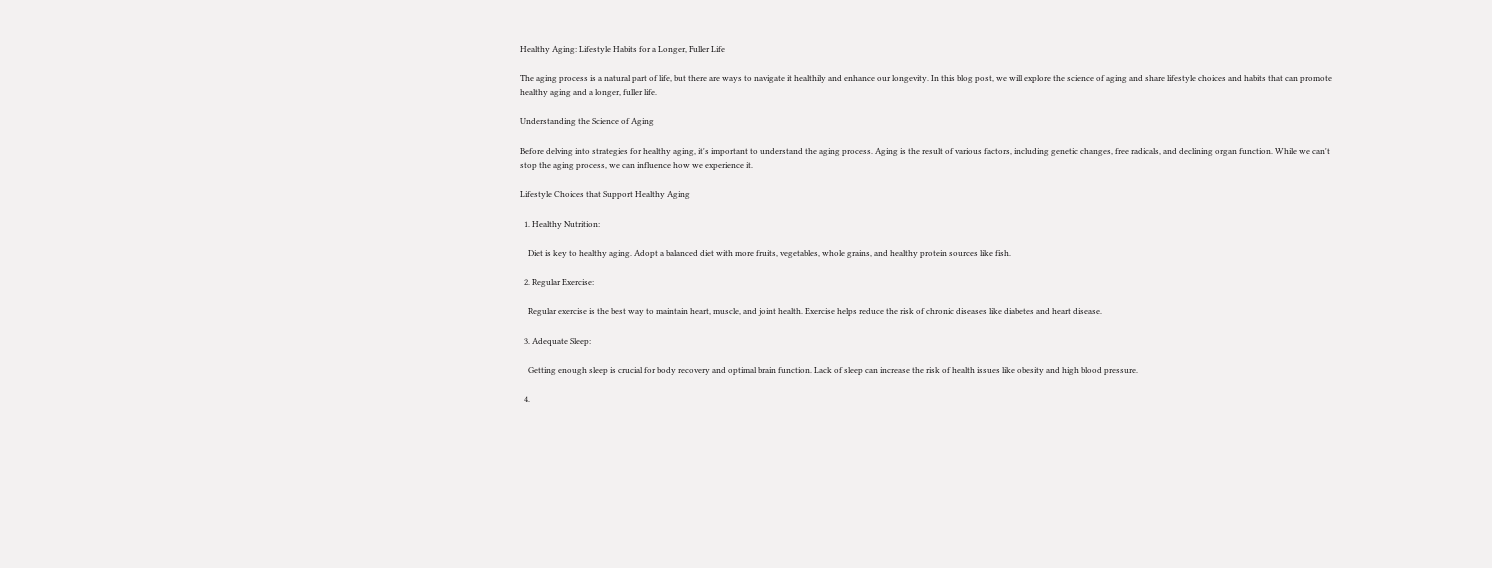Healthy Aging: Lifestyle Habits for a Longer, Fuller Life

The aging process is a natural part of life, but there are ways to navigate it healthily and enhance our longevity. In this blog post, we will explore the science of aging and share lifestyle choices and habits that can promote healthy aging and a longer, fuller life.

Understanding the Science of Aging

Before delving into strategies for healthy aging, it's important to understand the aging process. Aging is the result of various factors, including genetic changes, free radicals, and declining organ function. While we can't stop the aging process, we can influence how we experience it.

Lifestyle Choices that Support Healthy Aging

  1. Healthy Nutrition:

    Diet is key to healthy aging. Adopt a balanced diet with more fruits, vegetables, whole grains, and healthy protein sources like fish.

  2. Regular Exercise:

    Regular exercise is the best way to maintain heart, muscle, and joint health. Exercise helps reduce the risk of chronic diseases like diabetes and heart disease.

  3. Adequate Sleep:

    Getting enough sleep is crucial for body recovery and optimal brain function. Lack of sleep can increase the risk of health issues like obesity and high blood pressure.

  4.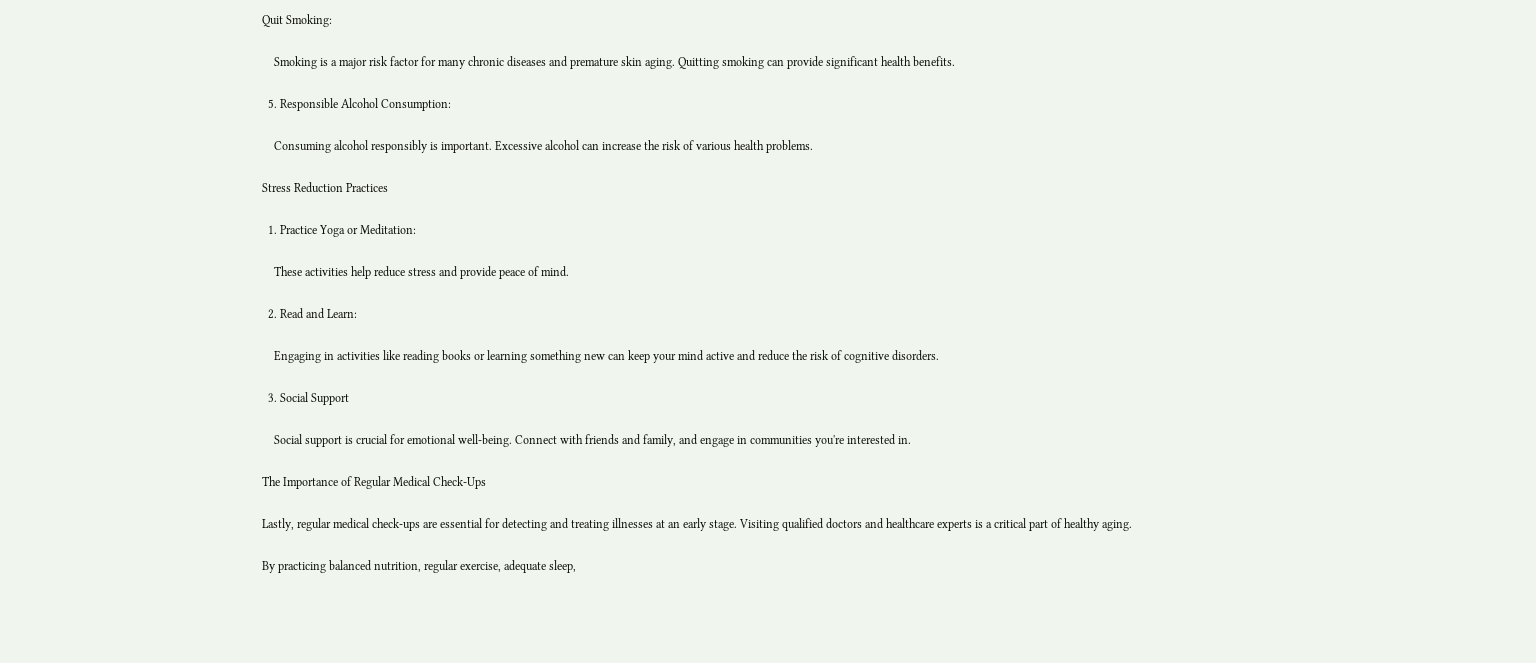Quit Smoking:

    Smoking is a major risk factor for many chronic diseases and premature skin aging. Quitting smoking can provide significant health benefits.

  5. Responsible Alcohol Consumption:

    Consuming alcohol responsibly is important. Excessive alcohol can increase the risk of various health problems.

Stress Reduction Practices

  1. Practice Yoga or Meditation:

    These activities help reduce stress and provide peace of mind.

  2. Read and Learn:

    Engaging in activities like reading books or learning something new can keep your mind active and reduce the risk of cognitive disorders.

  3. Social Support

    Social support is crucial for emotional well-being. Connect with friends and family, and engage in communities you're interested in.

The Importance of Regular Medical Check-Ups

Lastly, regular medical check-ups are essential for detecting and treating illnesses at an early stage. Visiting qualified doctors and healthcare experts is a critical part of healthy aging.

By practicing balanced nutrition, regular exercise, adequate sleep,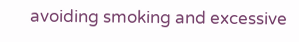avoiding smoking and excessive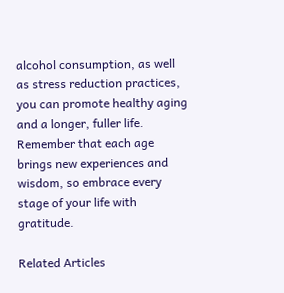alcohol consumption, as well as stress reduction practices, you can promote healthy aging and a longer, fuller life. Remember that each age brings new experiences and wisdom, so embrace every stage of your life with gratitude.

Related Articles